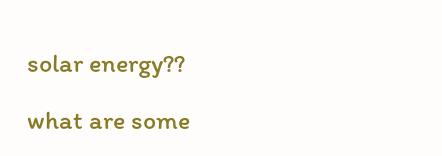solar energy??

what are some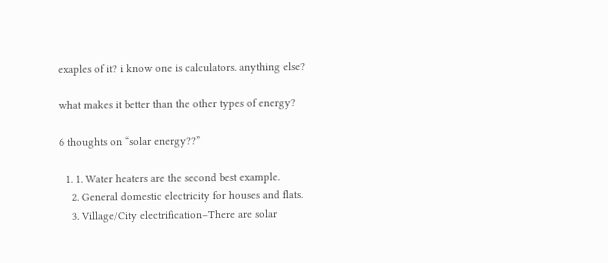exaples of it? i know one is calculators. anything else?

what makes it better than the other types of energy?

6 thoughts on “solar energy??”

  1. 1. Water heaters are the second best example.
    2. General domestic electricity for houses and flats.
    3. Village/City electrification–There are solar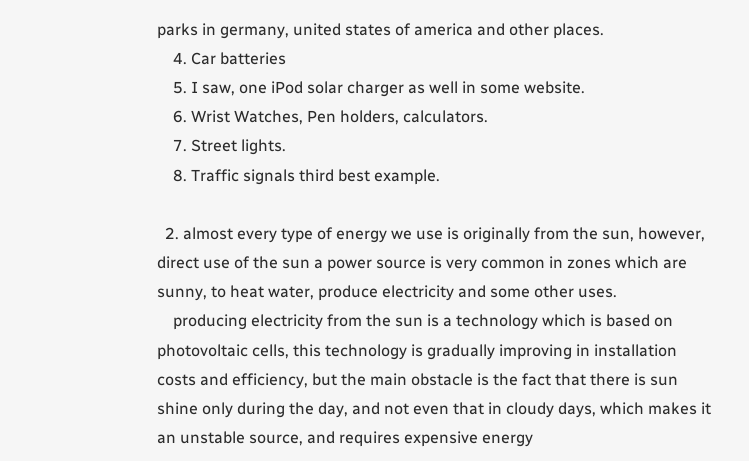parks in germany, united states of america and other places.
    4. Car batteries
    5. I saw, one iPod solar charger as well in some website.
    6. Wrist Watches, Pen holders, calculators.
    7. Street lights.
    8. Traffic signals third best example.

  2. almost every type of energy we use is originally from the sun, however, direct use of the sun a power source is very common in zones which are sunny, to heat water, produce electricity and some other uses.
    producing electricity from the sun is a technology which is based on photovoltaic cells, this technology is gradually improving in installation costs and efficiency, but the main obstacle is the fact that there is sun shine only during the day, and not even that in cloudy days, which makes it an unstable source, and requires expensive energy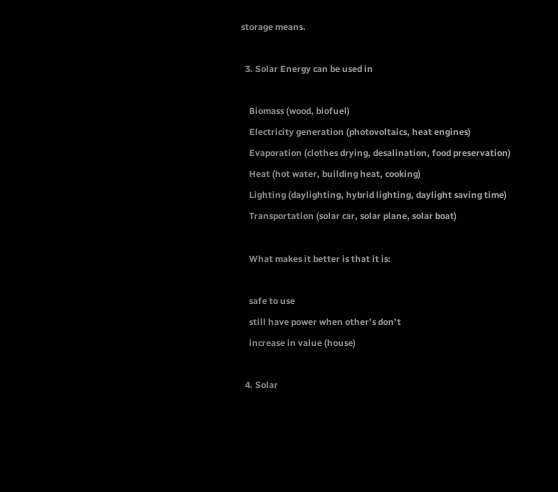storage means.

  3. Solar Energy can be used in

    Biomass (wood, biofuel)
    Electricity generation (photovoltaics, heat engines)
    Evaporation (clothes drying, desalination, food preservation)
    Heat (hot water, building heat, cooking)
    Lighting (daylighting, hybrid lighting, daylight saving time)
    Transportation (solar car, solar plane, solar boat)

    What makes it better is that it is:

    safe to use
    still have power when other’s don’t
    increase in value (house)

  4. Solar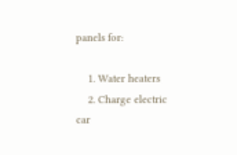panels for:

    1. Water heaters
    2. Charge electric car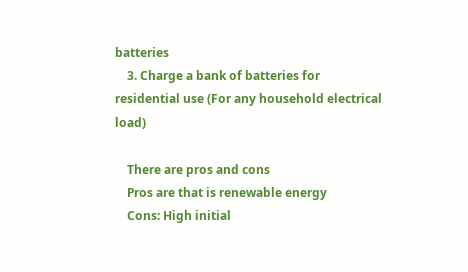batteries
    3. Charge a bank of batteries for residential use (For any household electrical load)

    There are pros and cons
    Pros are that is renewable energy
    Cons: High initial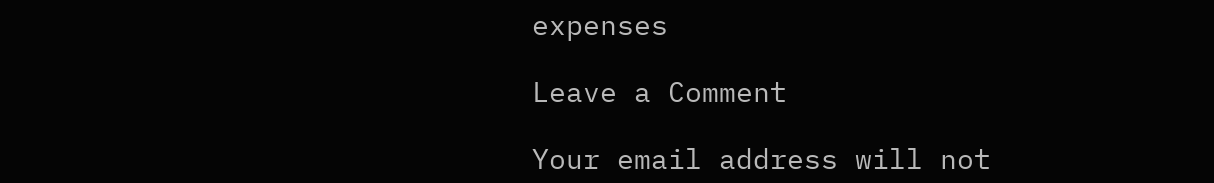expenses

Leave a Comment

Your email address will not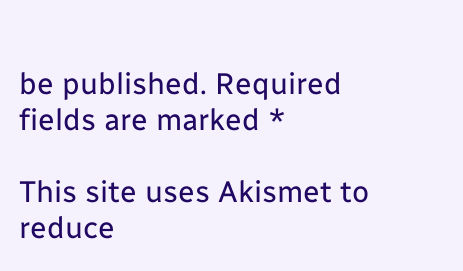be published. Required fields are marked *

This site uses Akismet to reduce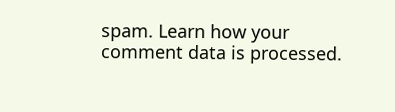spam. Learn how your comment data is processed.